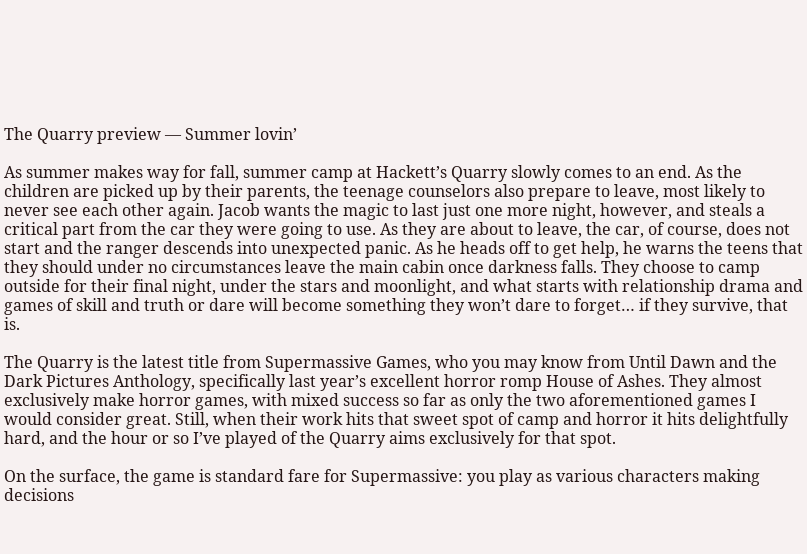The Quarry preview — Summer lovin’

As summer makes way for fall, summer camp at Hackett’s Quarry slowly comes to an end. As the children are picked up by their parents, the teenage counselors also prepare to leave, most likely to never see each other again. Jacob wants the magic to last just one more night, however, and steals a critical part from the car they were going to use. As they are about to leave, the car, of course, does not start and the ranger descends into unexpected panic. As he heads off to get help, he warns the teens that they should under no circumstances leave the main cabin once darkness falls. They choose to camp outside for their final night, under the stars and moonlight, and what starts with relationship drama and games of skill and truth or dare will become something they won’t dare to forget… if they survive, that is.

The Quarry is the latest title from Supermassive Games, who you may know from Until Dawn and the Dark Pictures Anthology, specifically last year’s excellent horror romp House of Ashes. They almost exclusively make horror games, with mixed success so far as only the two aforementioned games I would consider great. Still, when their work hits that sweet spot of camp and horror it hits delightfully hard, and the hour or so I’ve played of the Quarry aims exclusively for that spot.

On the surface, the game is standard fare for Supermassive: you play as various characters making decisions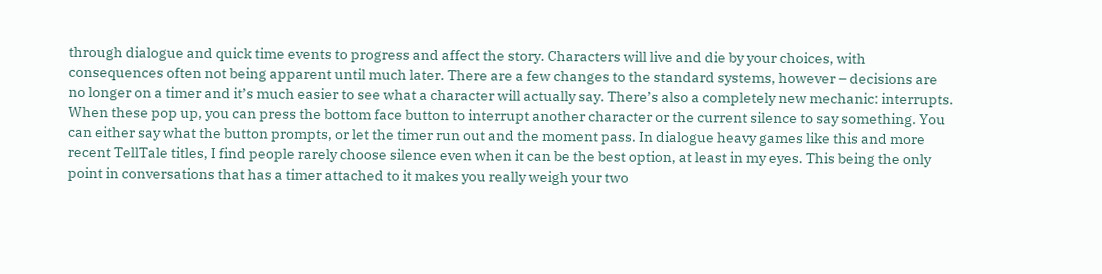through dialogue and quick time events to progress and affect the story. Characters will live and die by your choices, with consequences often not being apparent until much later. There are a few changes to the standard systems, however – decisions are no longer on a timer and it’s much easier to see what a character will actually say. There’s also a completely new mechanic: interrupts. When these pop up, you can press the bottom face button to interrupt another character or the current silence to say something. You can either say what the button prompts, or let the timer run out and the moment pass. In dialogue heavy games like this and more recent TellTale titles, I find people rarely choose silence even when it can be the best option, at least in my eyes. This being the only point in conversations that has a timer attached to it makes you really weigh your two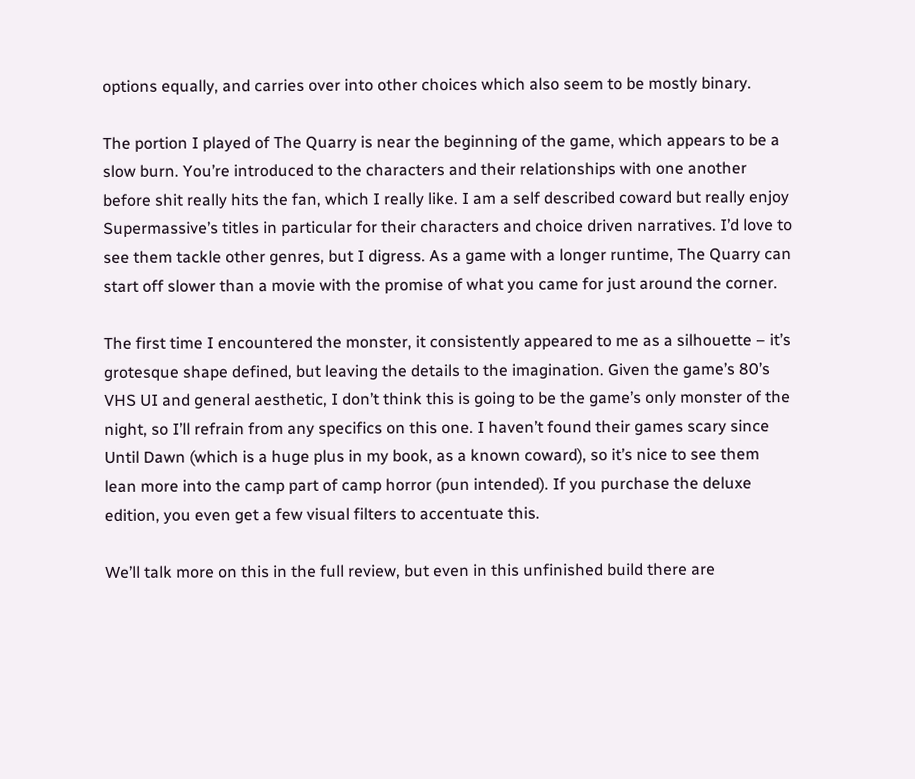options equally, and carries over into other choices which also seem to be mostly binary.

The portion I played of The Quarry is near the beginning of the game, which appears to be a slow burn. You’re introduced to the characters and their relationships with one another before shit really hits the fan, which I really like. I am a self described coward but really enjoy Supermassive’s titles in particular for their characters and choice driven narratives. I’d love to see them tackle other genres, but I digress. As a game with a longer runtime, The Quarry can start off slower than a movie with the promise of what you came for just around the corner.

The first time I encountered the monster, it consistently appeared to me as a silhouette – it’s grotesque shape defined, but leaving the details to the imagination. Given the game’s 80’s VHS UI and general aesthetic, I don’t think this is going to be the game’s only monster of the night, so I’ll refrain from any specifics on this one. I haven’t found their games scary since Until Dawn (which is a huge plus in my book, as a known coward), so it’s nice to see them lean more into the camp part of camp horror (pun intended). If you purchase the deluxe edition, you even get a few visual filters to accentuate this.

We’ll talk more on this in the full review, but even in this unfinished build there are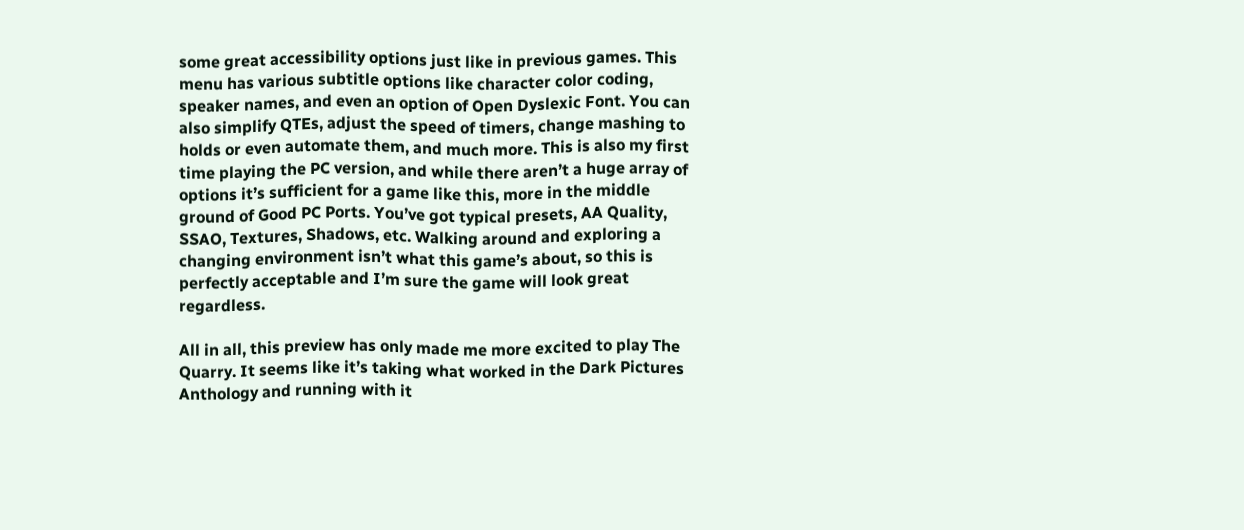some great accessibility options just like in previous games. This menu has various subtitle options like character color coding, speaker names, and even an option of Open Dyslexic Font. You can also simplify QTEs, adjust the speed of timers, change mashing to holds or even automate them, and much more. This is also my first time playing the PC version, and while there aren’t a huge array of options it’s sufficient for a game like this, more in the middle ground of Good PC Ports. You’ve got typical presets, AA Quality, SSAO, Textures, Shadows, etc. Walking around and exploring a changing environment isn’t what this game’s about, so this is perfectly acceptable and I’m sure the game will look great regardless.

All in all, this preview has only made me more excited to play The Quarry. It seems like it’s taking what worked in the Dark Pictures Anthology and running with it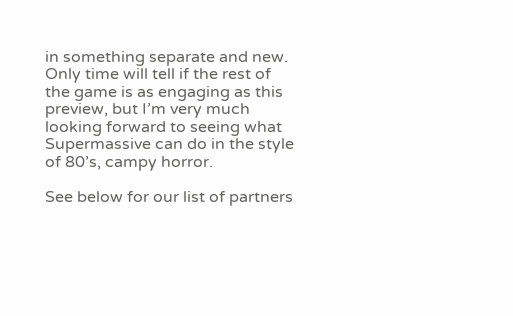in something separate and new. Only time will tell if the rest of the game is as engaging as this preview, but I’m very much looking forward to seeing what Supermassive can do in the style of 80’s, campy horror.

See below for our list of partners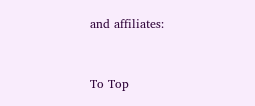and affiliates:


To Top